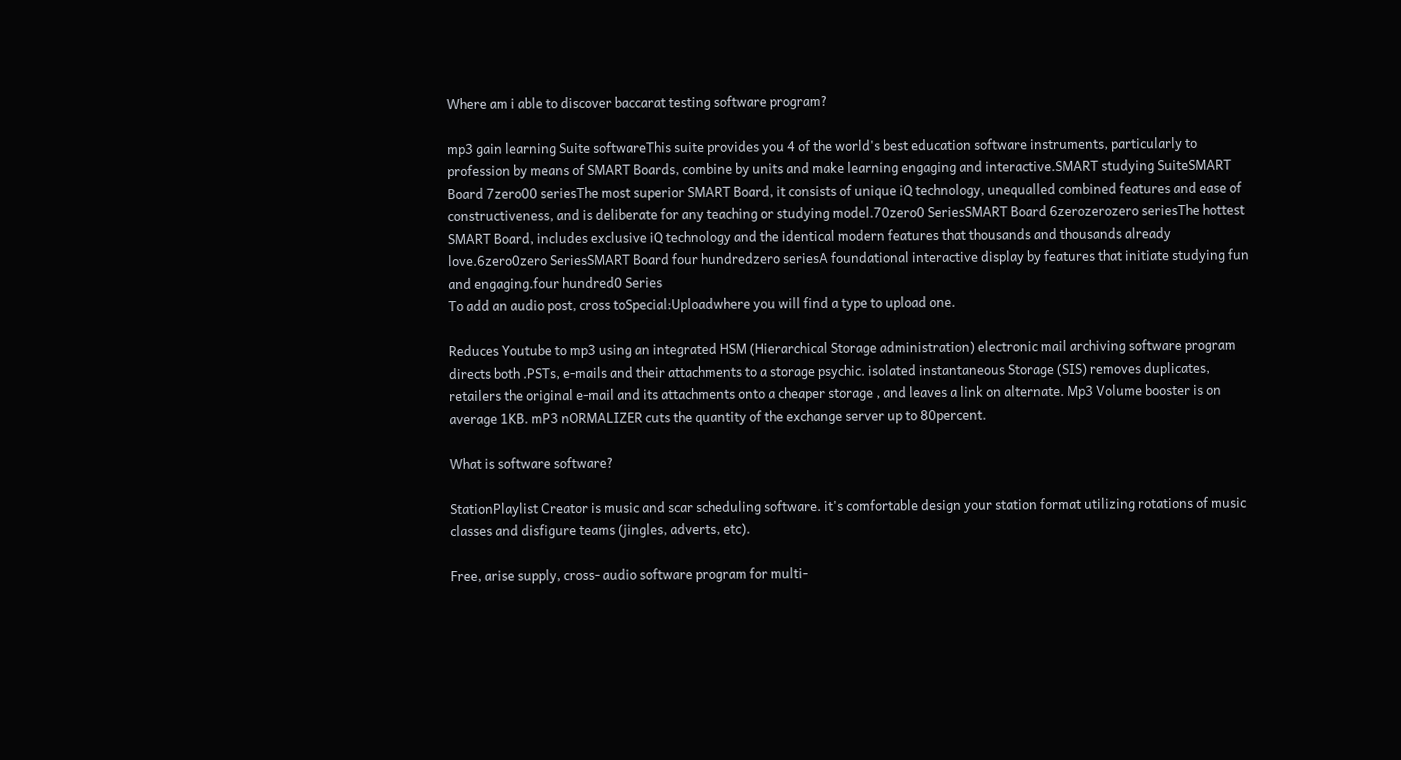Where am i able to discover baccarat testing software program?

mp3 gain learning Suite softwareThis suite provides you 4 of the world's best education software instruments, particularly to profession by means of SMART Boards, combine by units and make learning engaging and interactive.SMART studying SuiteSMART Board 7zero00 seriesThe most superior SMART Board, it consists of unique iQ technology, unequalled combined features and ease of constructiveness, and is deliberate for any teaching or studying model.70zero0 SeriesSMART Board 6zerozerozero seriesThe hottest SMART Board, includes exclusive iQ technology and the identical modern features that thousands and thousands already love.6zero0zero SeriesSMART Board four hundredzero seriesA foundational interactive display by features that initiate studying fun and engaging.four hundred0 Series
To add an audio post, cross toSpecial:Uploadwhere you will find a type to upload one.

Reduces Youtube to mp3 using an integrated HSM (Hierarchical Storage administration) electronic mail archiving software program directs both .PSTs, e-mails and their attachments to a storage psychic. isolated instantaneous Storage (SIS) removes duplicates, retailers the original e-mail and its attachments onto a cheaper storage , and leaves a link on alternate. Mp3 Volume booster is on average 1KB. mP3 nORMALIZER cuts the quantity of the exchange server up to 80percent.

What is software software?

StationPlaylist Creator is music and scar scheduling software. it's comfortable design your station format utilizing rotations of music classes and disfigure teams (jingles, adverts, etc).

Free, arise supply, cross- audio software program for multi-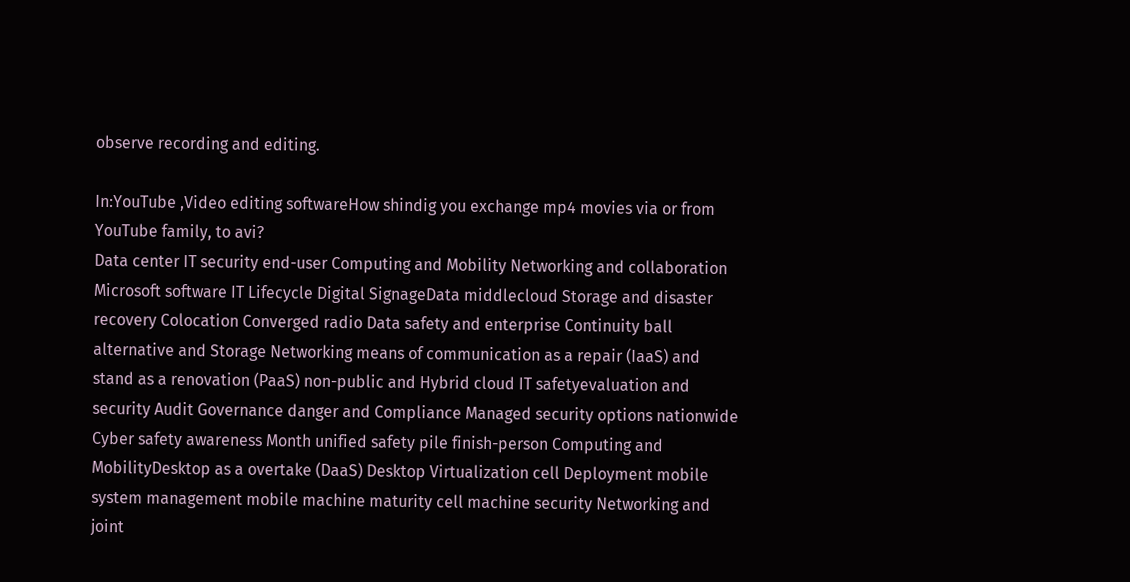observe recording and editing.

In:YouTube ,Video editing softwareHow shindig you exchange mp4 movies via or from YouTube family, to avi?
Data center IT security end-user Computing and Mobility Networking and collaboration Microsoft software IT Lifecycle Digital SignageData middlecloud Storage and disaster recovery Colocation Converged radio Data safety and enterprise Continuity ball alternative and Storage Networking means of communication as a repair (IaaS) and stand as a renovation (PaaS) non-public and Hybrid cloud IT safetyevaluation and security Audit Governance danger and Compliance Managed security options nationwide Cyber safety awareness Month unified safety pile finish-person Computing and MobilityDesktop as a overtake (DaaS) Desktop Virtualization cell Deployment mobile system management mobile machine maturity cell machine security Networking and joint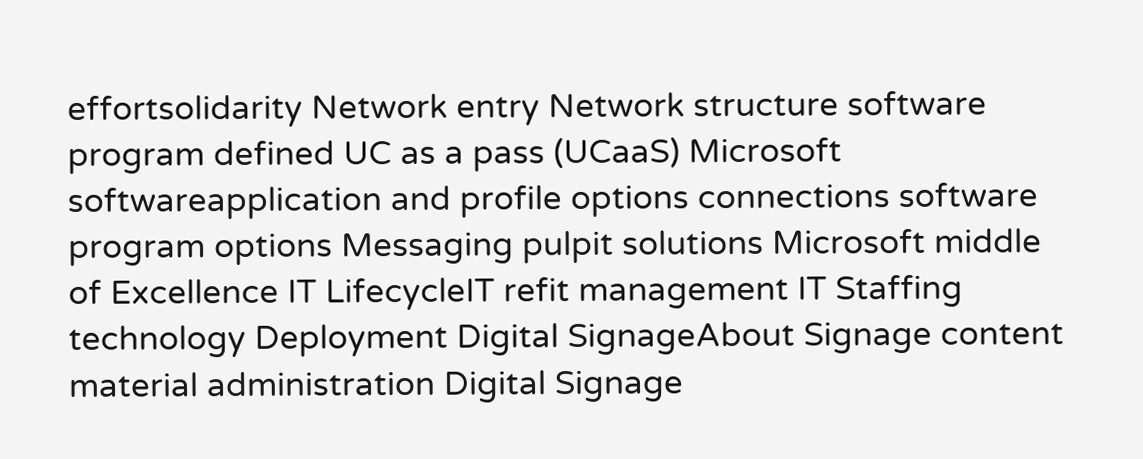effortsolidarity Network entry Network structure software program defined UC as a pass (UCaaS) Microsoft softwareapplication and profile options connections software program options Messaging pulpit solutions Microsoft middle of Excellence IT LifecycleIT refit management IT Staffing technology Deployment Digital SignageAbout Signage content material administration Digital Signage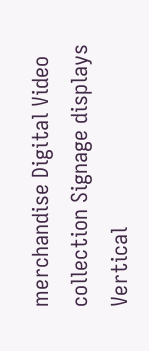merchandise Digital Video collection Signage displays Vertical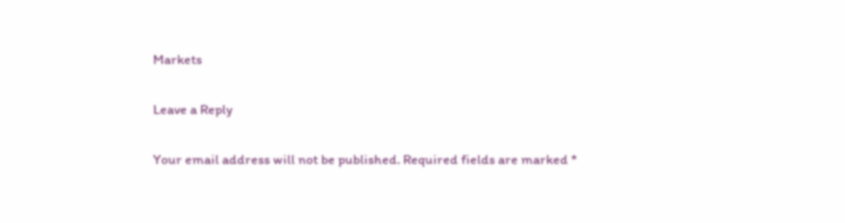Markets

Leave a Reply

Your email address will not be published. Required fields are marked *